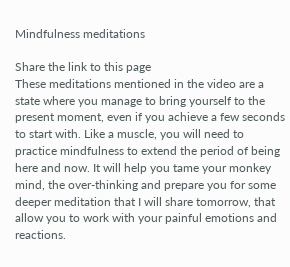Mindfulness meditations

Share the link to this page
These meditations mentioned in the video are a state where you manage to bring yourself to the present moment, even if you achieve a few seconds to start with. Like a muscle, you will need to practice mindfulness to extend the period of being here and now. It will help you tame your monkey mind, the over-thinking and prepare you for some deeper meditation that I will share tomorrow, that allow you to work with your painful emotions and reactions.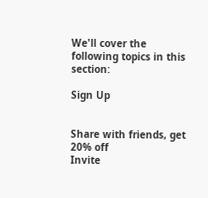We'll cover the following topics in this section:

Sign Up


Share with friends, get 20% off
Invite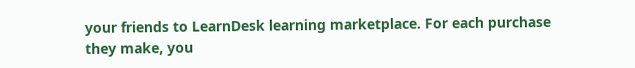your friends to LearnDesk learning marketplace. For each purchase they make, you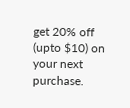get 20% off (upto $10) on your next purchase.